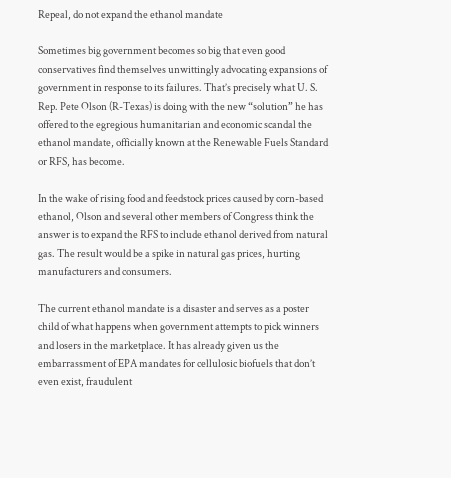Repeal, do not expand the ethanol mandate

Sometimes big government becomes so big that even good conservatives find themselves unwittingly advocating expansions of government in response to its failures. That’s precisely what U. S. Rep. Pete Olson (R-Texas) is doing with the new “solution” he has offered to the egregious humanitarian and economic scandal the ethanol mandate, officially known at the Renewable Fuels Standard or RFS, has become.

In the wake of rising food and feedstock prices caused by corn-based ethanol, Olson and several other members of Congress think the answer is to expand the RFS to include ethanol derived from natural gas. The result would be a spike in natural gas prices, hurting manufacturers and consumers.

The current ethanol mandate is a disaster and serves as a poster child of what happens when government attempts to pick winners and losers in the marketplace. It has already given us the embarrassment of EPA mandates for cellulosic biofuels that don’t even exist, fraudulent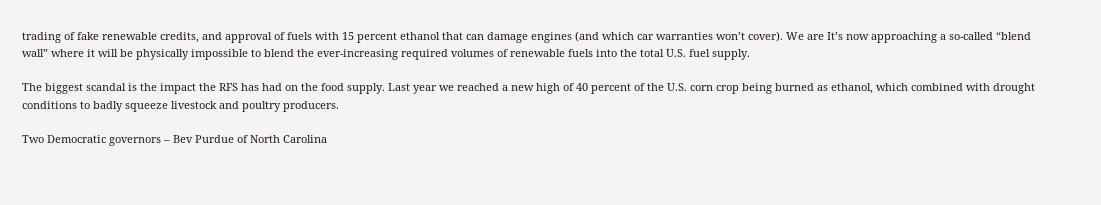trading of fake renewable credits, and approval of fuels with 15 percent ethanol that can damage engines (and which car warranties won’t cover). We are It’s now approaching a so-called “blend wall” where it will be physically impossible to blend the ever-increasing required volumes of renewable fuels into the total U.S. fuel supply.

The biggest scandal is the impact the RFS has had on the food supply. Last year we reached a new high of 40 percent of the U.S. corn crop being burned as ethanol, which combined with drought conditions to badly squeeze livestock and poultry producers.

Two Democratic governors – Bev Purdue of North Carolina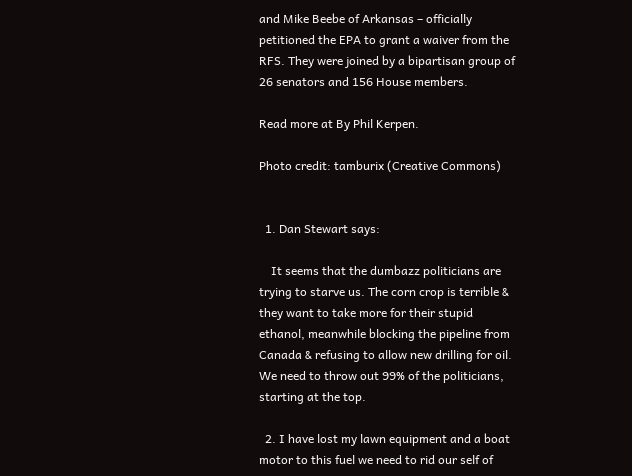and Mike Beebe of Arkansas – officially petitioned the EPA to grant a waiver from the RFS. They were joined by a bipartisan group of 26 senators and 156 House members.

Read more at By Phil Kerpen.

Photo credit: tamburix (Creative Commons)


  1. Dan Stewart says:

    It seems that the dumbazz politicians are trying to starve us. The corn crop is terrible & they want to take more for their stupid ethanol, meanwhile blocking the pipeline from Canada & refusing to allow new drilling for oil. We need to throw out 99% of the politicians, starting at the top.

  2. I have lost my lawn equipment and a boat motor to this fuel we need to rid our self of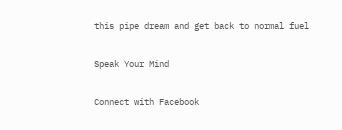this pipe dream and get back to normal fuel

Speak Your Mind

Connect with Facebook